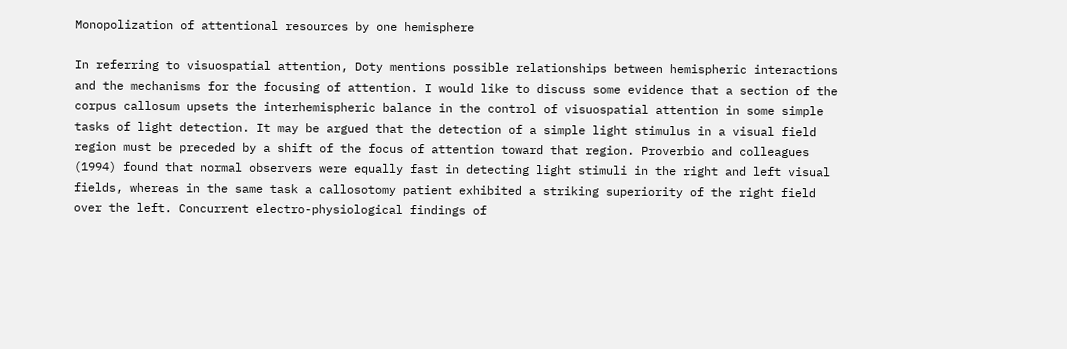Monopolization of attentional resources by one hemisphere

In referring to visuospatial attention, Doty mentions possible relationships between hemispheric interactions and the mechanisms for the focusing of attention. I would like to discuss some evidence that a section of the corpus callosum upsets the interhemispheric balance in the control of visuospatial attention in some simple tasks of light detection. It may be argued that the detection of a simple light stimulus in a visual field region must be preceded by a shift of the focus of attention toward that region. Proverbio and colleagues (1994) found that normal observers were equally fast in detecting light stimuli in the right and left visual fields, whereas in the same task a callosotomy patient exhibited a striking superiority of the right field over the left. Concurrent electro-physiological findings of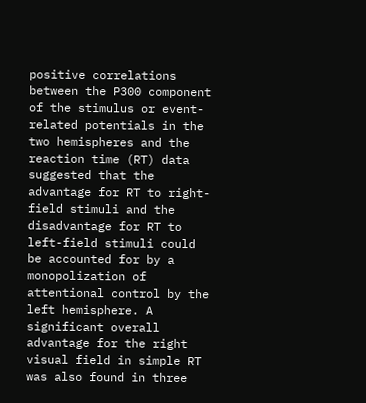positive correlations between the P300 component of the stimulus or event-related potentials in the two hemispheres and the reaction time (RT) data suggested that the advantage for RT to right-field stimuli and the disadvantage for RT to left-field stimuli could be accounted for by a monopolization of attentional control by the left hemisphere. A significant overall advantage for the right visual field in simple RT was also found in three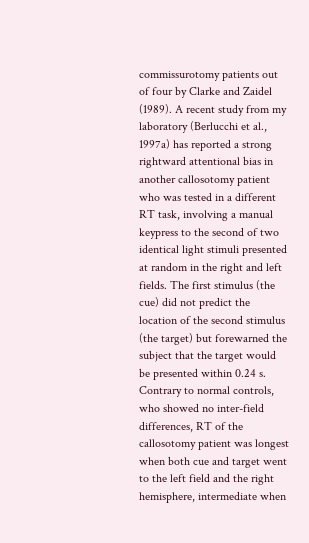commissurotomy patients out of four by Clarke and Zaidel (1989). A recent study from my laboratory (Berlucchi et al., 1997a) has reported a strong rightward attentional bias in another callosotomy patient who was tested in a different RT task, involving a manual keypress to the second of two identical light stimuli presented at random in the right and left fields. The first stimulus (the cue) did not predict the location of the second stimulus (the target) but forewarned the subject that the target would be presented within 0.24 s. Contrary to normal controls, who showed no inter-field differences, RT of the callosotomy patient was longest when both cue and target went to the left field and the right hemisphere, intermediate when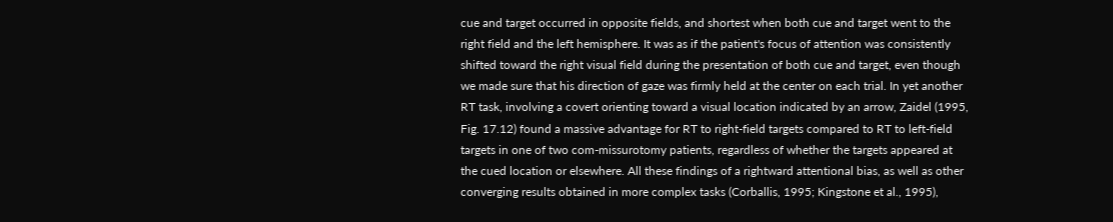cue and target occurred in opposite fields, and shortest when both cue and target went to the right field and the left hemisphere. It was as if the patient's focus of attention was consistently shifted toward the right visual field during the presentation of both cue and target, even though we made sure that his direction of gaze was firmly held at the center on each trial. In yet another RT task, involving a covert orienting toward a visual location indicated by an arrow, Zaidel (1995, Fig. 17.12) found a massive advantage for RT to right-field targets compared to RT to left-field targets in one of two com-missurotomy patients, regardless of whether the targets appeared at the cued location or elsewhere. All these findings of a rightward attentional bias, as well as other converging results obtained in more complex tasks (Corballis, 1995; Kingstone et al., 1995),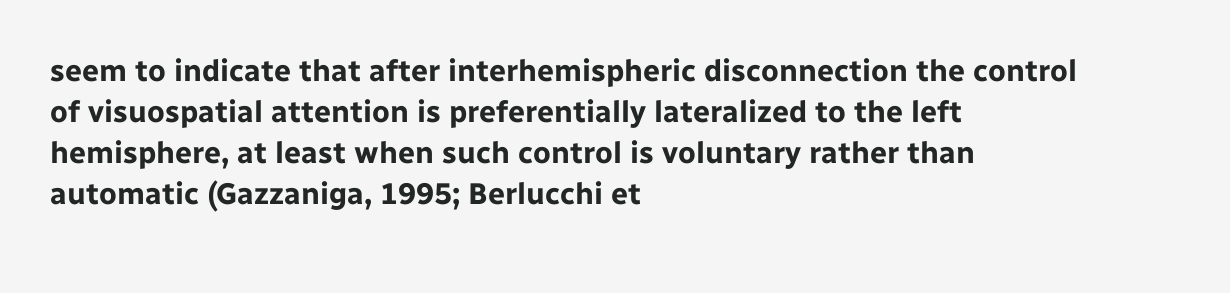seem to indicate that after interhemispheric disconnection the control of visuospatial attention is preferentially lateralized to the left hemisphere, at least when such control is voluntary rather than automatic (Gazzaniga, 1995; Berlucchi et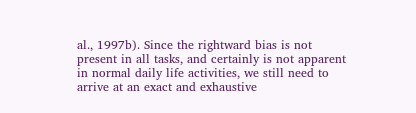al., 1997b). Since the rightward bias is not present in all tasks, and certainly is not apparent in normal daily life activities, we still need to arrive at an exact and exhaustive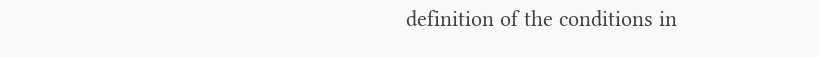definition of the conditions in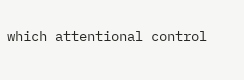which attentional control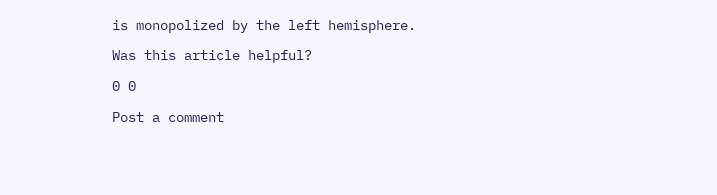is monopolized by the left hemisphere.

Was this article helpful?

0 0

Post a comment